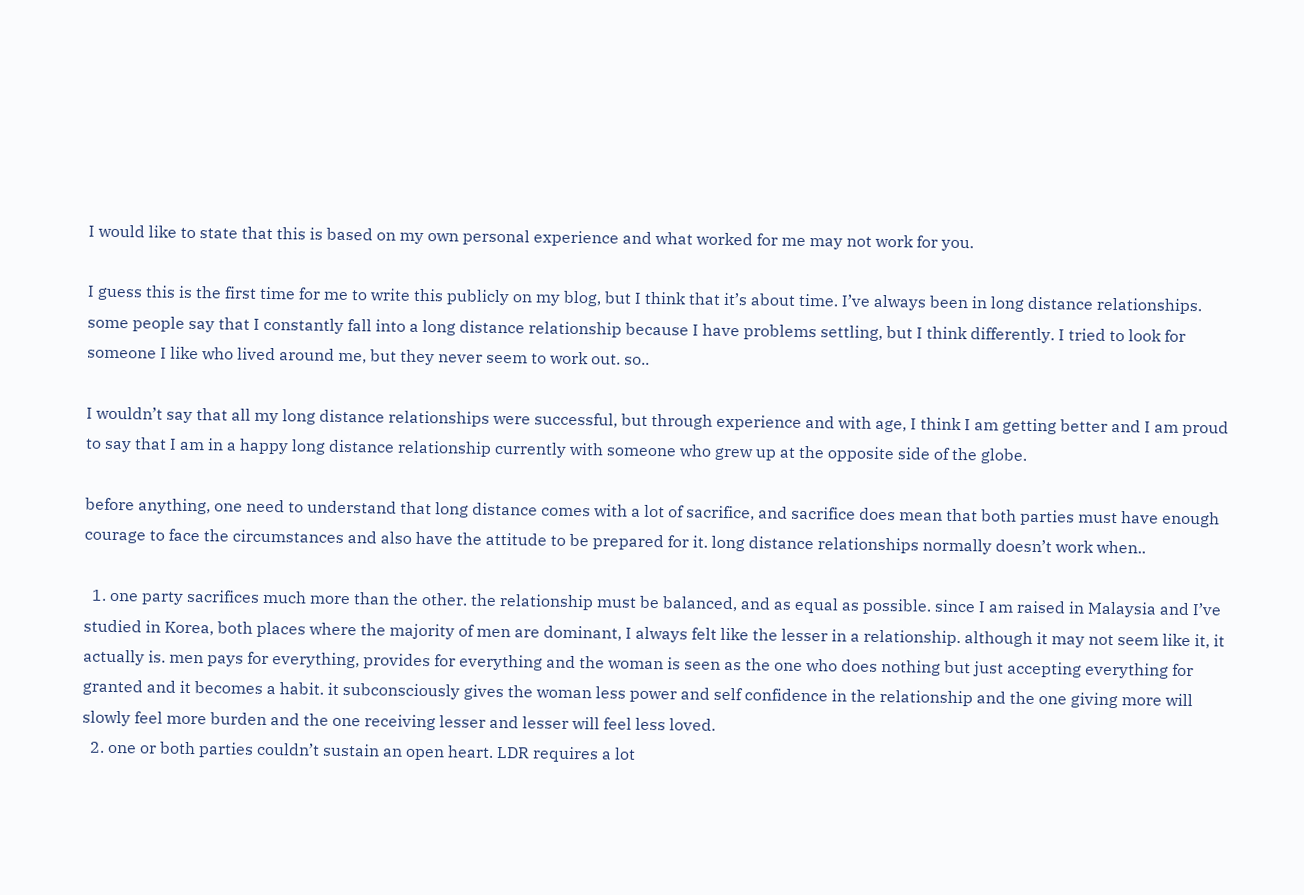I would like to state that this is based on my own personal experience and what worked for me may not work for you.

I guess this is the first time for me to write this publicly on my blog, but I think that it’s about time. I’ve always been in long distance relationships. some people say that I constantly fall into a long distance relationship because I have problems settling, but I think differently. I tried to look for someone I like who lived around me, but they never seem to work out. so..

I wouldn’t say that all my long distance relationships were successful, but through experience and with age, I think I am getting better and I am proud to say that I am in a happy long distance relationship currently with someone who grew up at the opposite side of the globe.

before anything, one need to understand that long distance comes with a lot of sacrifice, and sacrifice does mean that both parties must have enough courage to face the circumstances and also have the attitude to be prepared for it. long distance relationships normally doesn’t work when..

  1. one party sacrifices much more than the other. the relationship must be balanced, and as equal as possible. since I am raised in Malaysia and I’ve studied in Korea, both places where the majority of men are dominant, I always felt like the lesser in a relationship. although it may not seem like it, it actually is. men pays for everything, provides for everything and the woman is seen as the one who does nothing but just accepting everything for granted and it becomes a habit. it subconsciously gives the woman less power and self confidence in the relationship and the one giving more will slowly feel more burden and the one receiving lesser and lesser will feel less loved.
  2. one or both parties couldn’t sustain an open heart. LDR requires a lot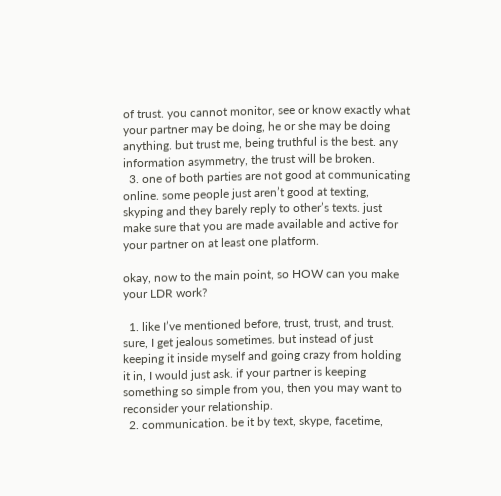of trust. you cannot monitor, see or know exactly what your partner may be doing, he or she may be doing anything. but trust me, being truthful is the best. any information asymmetry, the trust will be broken.
  3. one of both parties are not good at communicating online. some people just aren’t good at texting, skyping and they barely reply to other’s texts. just make sure that you are made available and active for your partner on at least one platform.

okay, now to the main point, so HOW can you make your LDR work?

  1. like I’ve mentioned before, trust, trust, and trust. sure, I get jealous sometimes. but instead of just keeping it inside myself and going crazy from holding it in, I would just ask. if your partner is keeping something so simple from you, then you may want to reconsider your relationship.
  2. communication. be it by text, skype, facetime,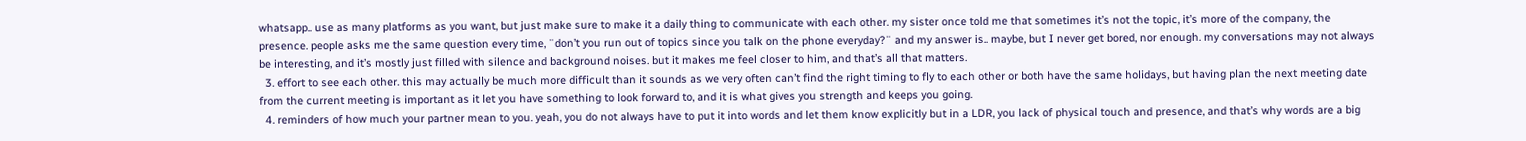whatsapp.. use as many platforms as you want, but just make sure to make it a daily thing to communicate with each other. my sister once told me that sometimes it’s not the topic, it’s more of the company, the presence. people asks me the same question every time, ¨don’t you run out of topics since you talk on the phone everyday?¨ and my answer is.. maybe, but I never get bored, nor enough. my conversations may not always be interesting, and it’s mostly just filled with silence and background noises. but it makes me feel closer to him, and that’s all that matters.
  3. effort to see each other. this may actually be much more difficult than it sounds as we very often can’t find the right timing to fly to each other or both have the same holidays, but having plan the next meeting date from the current meeting is important as it let you have something to look forward to, and it is what gives you strength and keeps you going.
  4. reminders of how much your partner mean to you. yeah, you do not always have to put it into words and let them know explicitly but in a LDR, you lack of physical touch and presence, and that’s why words are a big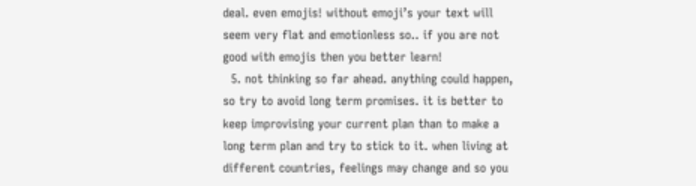deal. even emojis! without emoji’s your text will seem very flat and emotionless so.. if you are not good with emojis then you better learn!
  5. not thinking so far ahead. anything could happen, so try to avoid long term promises. it is better to keep improvising your current plan than to make a long term plan and try to stick to it. when living at different countries, feelings may change and so you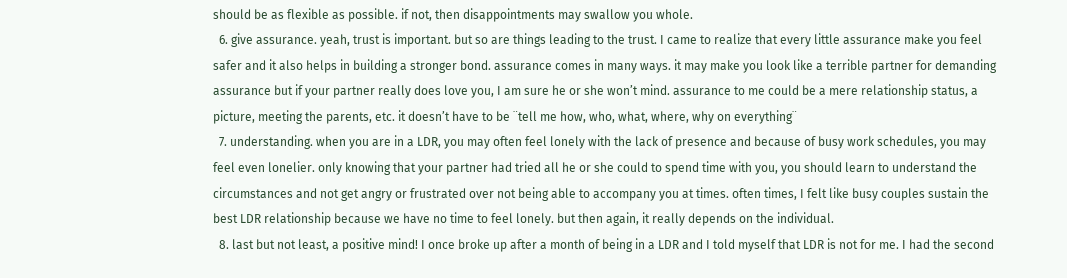should be as flexible as possible. if not, then disappointments may swallow you whole.
  6. give assurance. yeah, trust is important. but so are things leading to the trust. I came to realize that every little assurance make you feel safer and it also helps in building a stronger bond. assurance comes in many ways. it may make you look like a terrible partner for demanding assurance but if your partner really does love you, I am sure he or she won’t mind. assurance to me could be a mere relationship status, a picture, meeting the parents, etc. it doesn’t have to be ¨tell me how, who, what, where, why on everything¨
  7. understanding. when you are in a LDR, you may often feel lonely with the lack of presence and because of busy work schedules, you may feel even lonelier. only knowing that your partner had tried all he or she could to spend time with you, you should learn to understand the circumstances and not get angry or frustrated over not being able to accompany you at times. often times, I felt like busy couples sustain the best LDR relationship because we have no time to feel lonely. but then again, it really depends on the individual.
  8. last but not least, a positive mind! I once broke up after a month of being in a LDR and I told myself that LDR is not for me. I had the second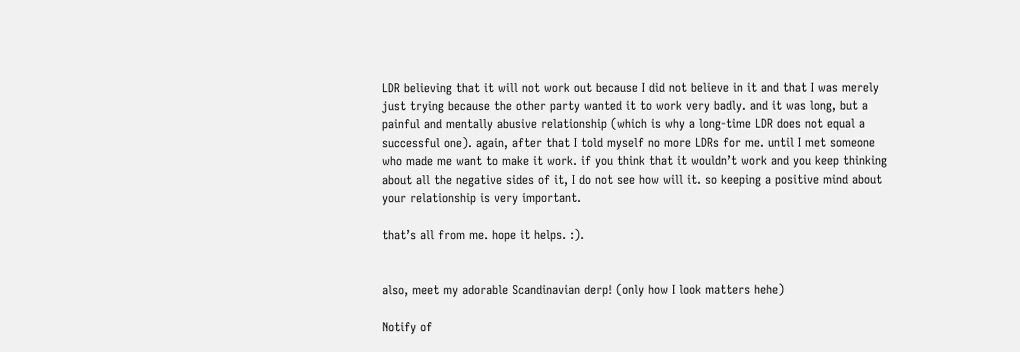LDR believing that it will not work out because I did not believe in it and that I was merely just trying because the other party wanted it to work very badly. and it was long, but a painful and mentally abusive relationship (which is why a long-time LDR does not equal a successful one). again, after that I told myself no more LDRs for me. until I met someone who made me want to make it work. if you think that it wouldn’t work and you keep thinking about all the negative sides of it, I do not see how will it. so keeping a positive mind about your relationship is very important.

that’s all from me. hope it helps. :).


also, meet my adorable Scandinavian derp! (only how I look matters hehe)

Notify of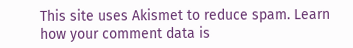This site uses Akismet to reduce spam. Learn how your comment data is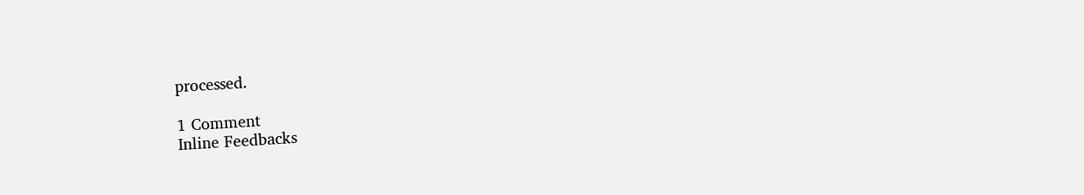processed.

1 Comment
Inline Feedbacks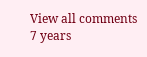View all comments
7 years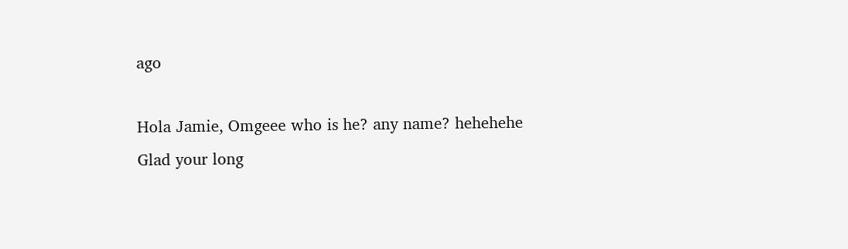ago

Hola Jamie, Omgeee who is he? any name? hehehehe
Glad your long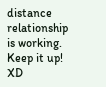distance relationship is working. Keep it up! XD